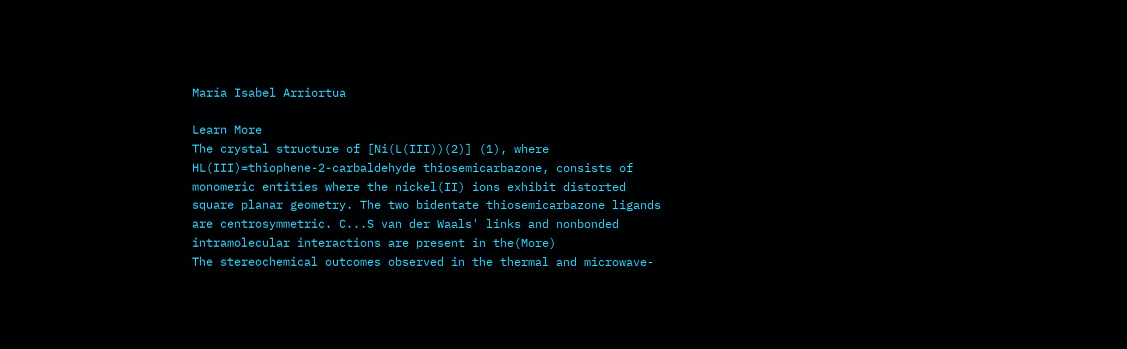María Isabel Arriortua

Learn More
The crystal structure of [Ni(L(III))(2)] (1), where HL(III)=thiophene-2-carbaldehyde thiosemicarbazone, consists of monomeric entities where the nickel(II) ions exhibit distorted square planar geometry. The two bidentate thiosemicarbazone ligands are centrosymmetric. C...S van der Waals' links and nonbonded intramolecular interactions are present in the(More)
The stereochemical outcomes observed in the thermal and microwave-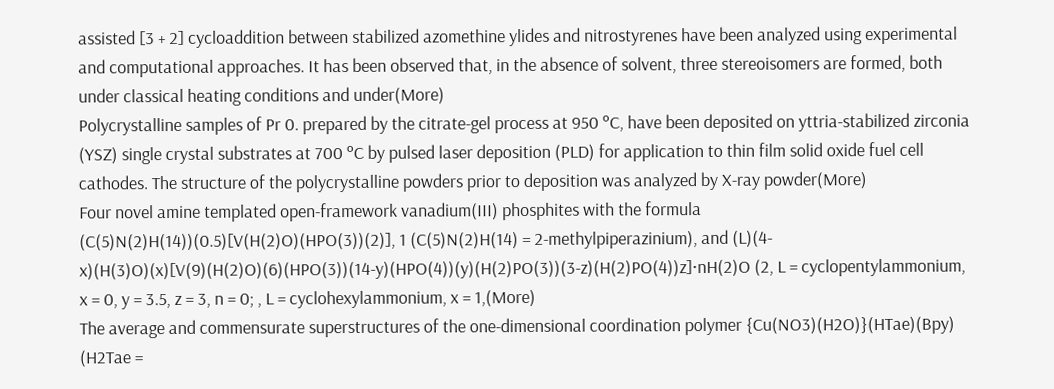assisted [3 + 2] cycloaddition between stabilized azomethine ylides and nitrostyrenes have been analyzed using experimental and computational approaches. It has been observed that, in the absence of solvent, three stereoisomers are formed, both under classical heating conditions and under(More)
Polycrystalline samples of Pr 0. prepared by the citrate-gel process at 950 ºC, have been deposited on yttria-stabilized zirconia (YSZ) single crystal substrates at 700 ºC by pulsed laser deposition (PLD) for application to thin film solid oxide fuel cell cathodes. The structure of the polycrystalline powders prior to deposition was analyzed by X-ray powder(More)
Four novel amine templated open-framework vanadium(III) phosphites with the formula (C(5)N(2)H(14))(0.5)[V(H(2)O)(HPO(3))(2)], 1 (C(5)N(2)H(14) = 2-methylpiperazinium), and (L)(4-x)(H(3)O)(x)[V(9)(H(2)O)(6)(HPO(3))(14-y)(HPO(4))(y)(H(2)PO(3))(3-z)(H(2)PO(4))z]·nH(2)O (2, L = cyclopentylammonium, x = 0, y = 3.5, z = 3, n = 0; , L = cyclohexylammonium, x = 1,(More)
The average and commensurate superstructures of the one-dimensional coordination polymer {Cu(NO3)(H2O)}(HTae)(Bpy) (H2Tae =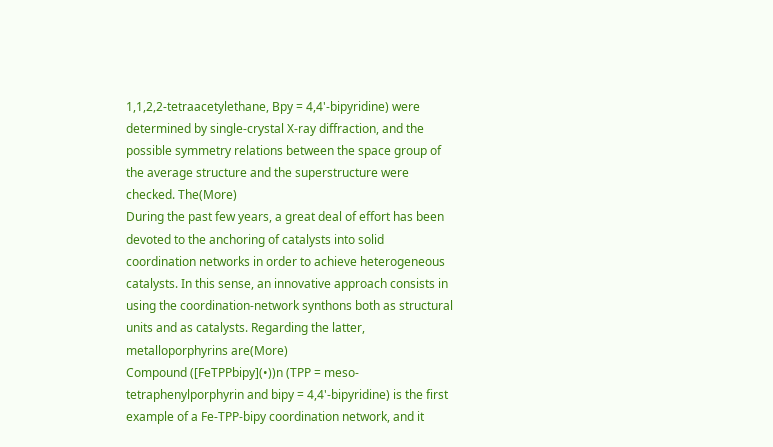1,1,2,2-tetraacetylethane, Bpy = 4,4'-bipyridine) were determined by single-crystal X-ray diffraction, and the possible symmetry relations between the space group of the average structure and the superstructure were checked. The(More)
During the past few years, a great deal of effort has been devoted to the anchoring of catalysts into solid coordination networks in order to achieve heterogeneous catalysts. In this sense, an innovative approach consists in using the coordination-network synthons both as structural units and as catalysts. Regarding the latter, metalloporphyrins are(More)
Compound ([FeTPPbipy](•))n (TPP = meso-tetraphenylporphyrin and bipy = 4,4'-bipyridine) is the first example of a Fe-TPP-bipy coordination network, and it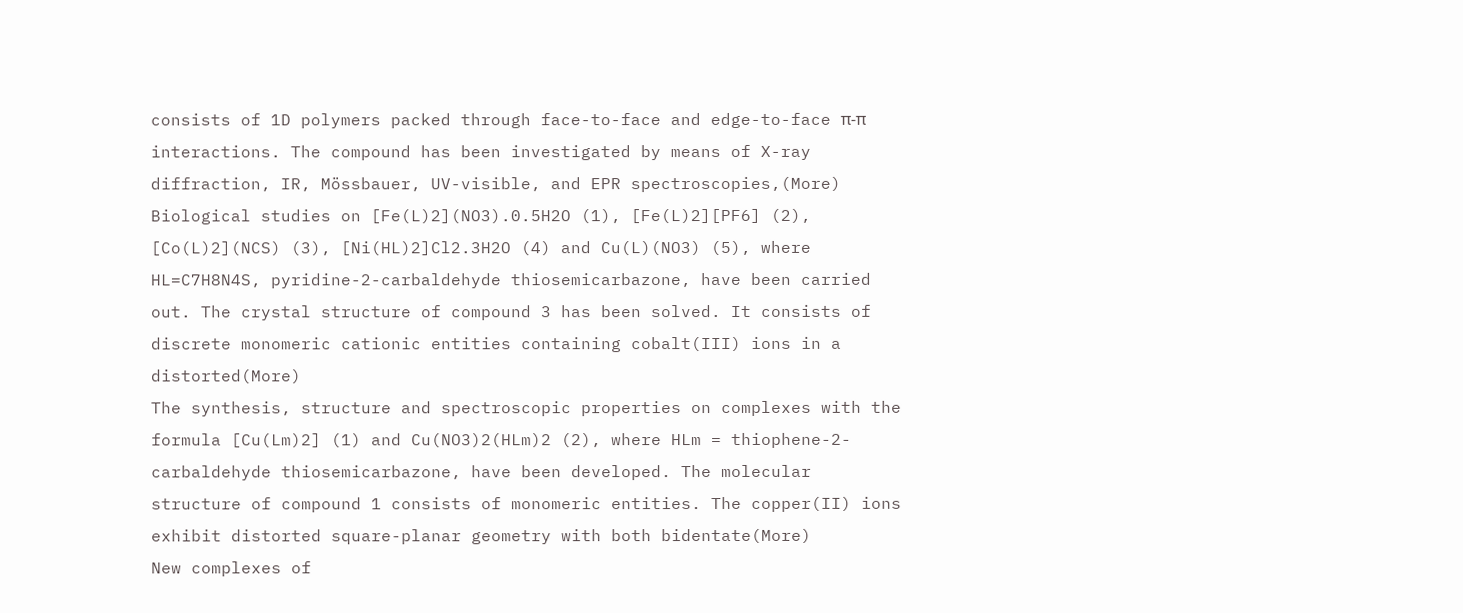consists of 1D polymers packed through face-to-face and edge-to-face π-π interactions. The compound has been investigated by means of X-ray diffraction, IR, Mössbauer, UV-visible, and EPR spectroscopies,(More)
Biological studies on [Fe(L)2](NO3).0.5H2O (1), [Fe(L)2][PF6] (2), [Co(L)2](NCS) (3), [Ni(HL)2]Cl2.3H2O (4) and Cu(L)(NO3) (5), where HL=C7H8N4S, pyridine-2-carbaldehyde thiosemicarbazone, have been carried out. The crystal structure of compound 3 has been solved. It consists of discrete monomeric cationic entities containing cobalt(III) ions in a distorted(More)
The synthesis, structure and spectroscopic properties on complexes with the formula [Cu(Lm)2] (1) and Cu(NO3)2(HLm)2 (2), where HLm = thiophene-2-carbaldehyde thiosemicarbazone, have been developed. The molecular structure of compound 1 consists of monomeric entities. The copper(II) ions exhibit distorted square-planar geometry with both bidentate(More)
New complexes of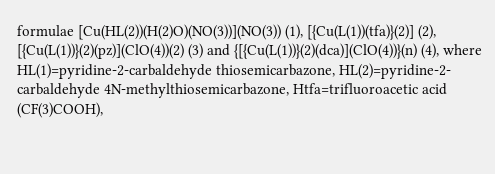formulae [Cu(HL(2))(H(2)O)(NO(3))](NO(3)) (1), [{Cu(L(1))(tfa)}(2)] (2), [{Cu(L(1))}(2)(pz)](ClO(4))(2) (3) and {[{Cu(L(1))}(2)(dca)](ClO(4))}(n) (4), where HL(1)=pyridine-2-carbaldehyde thiosemicarbazone, HL(2)=pyridine-2-carbaldehyde 4N-methylthiosemicarbazone, Htfa=trifluoroacetic acid (CF(3)COOH),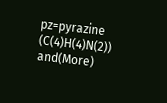pz=pyrazine (C(4)H(4)N(2)) and(More)